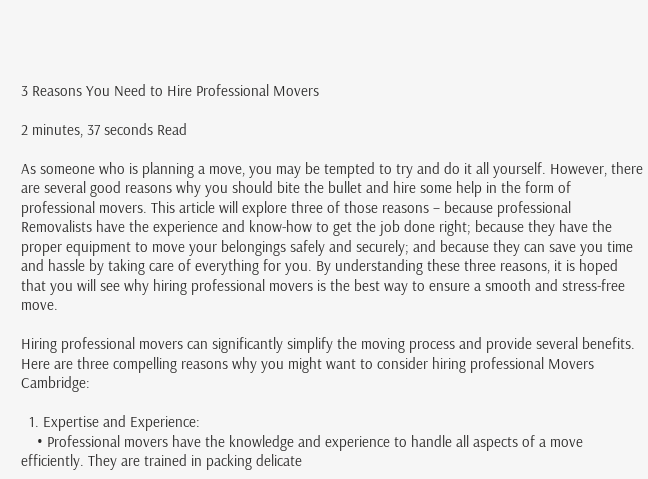3 Reasons You Need to Hire Professional Movers

2 minutes, 37 seconds Read

As someone who is planning a move, you may be tempted to try and do it all yourself. However, there are several good reasons why you should bite the bullet and hire some help in the form of professional movers. This article will explore three of those reasons – because professional Removalists have the experience and know-how to get the job done right; because they have the proper equipment to move your belongings safely and securely; and because they can save you time and hassle by taking care of everything for you. By understanding these three reasons, it is hoped that you will see why hiring professional movers is the best way to ensure a smooth and stress-free move.

Hiring professional movers can significantly simplify the moving process and provide several benefits. Here are three compelling reasons why you might want to consider hiring professional Movers Cambridge:

  1. Expertise and Experience:
    • Professional movers have the knowledge and experience to handle all aspects of a move efficiently. They are trained in packing delicate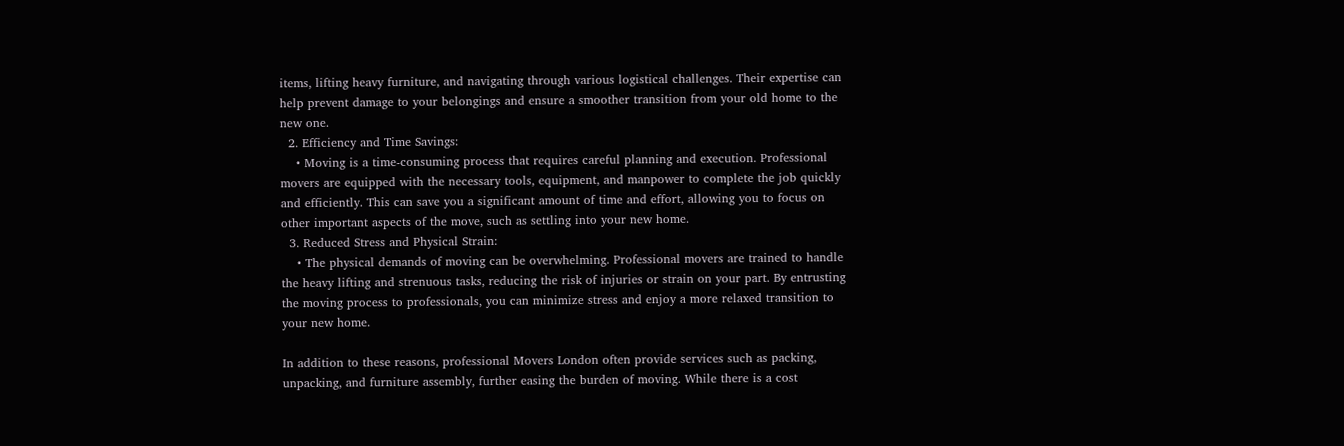items, lifting heavy furniture, and navigating through various logistical challenges. Their expertise can help prevent damage to your belongings and ensure a smoother transition from your old home to the new one.
  2. Efficiency and Time Savings:
    • Moving is a time-consuming process that requires careful planning and execution. Professional movers are equipped with the necessary tools, equipment, and manpower to complete the job quickly and efficiently. This can save you a significant amount of time and effort, allowing you to focus on other important aspects of the move, such as settling into your new home.
  3. Reduced Stress and Physical Strain:
    • The physical demands of moving can be overwhelming. Professional movers are trained to handle the heavy lifting and strenuous tasks, reducing the risk of injuries or strain on your part. By entrusting the moving process to professionals, you can minimize stress and enjoy a more relaxed transition to your new home.

In addition to these reasons, professional Movers London often provide services such as packing, unpacking, and furniture assembly, further easing the burden of moving. While there is a cost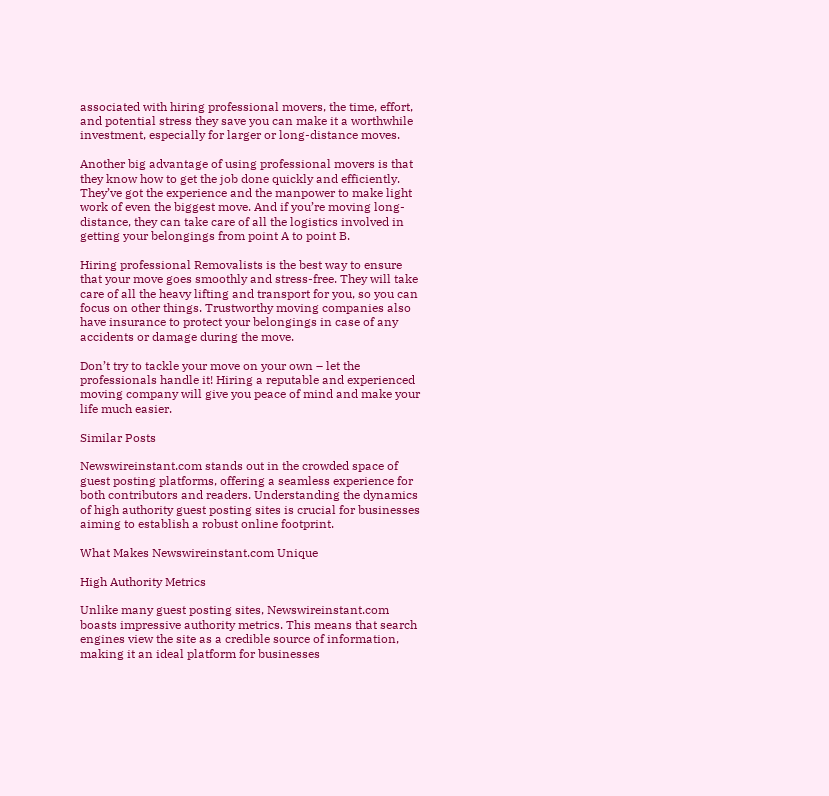associated with hiring professional movers, the time, effort, and potential stress they save you can make it a worthwhile investment, especially for larger or long-distance moves.

Another big advantage of using professional movers is that they know how to get the job done quickly and efficiently. They’ve got the experience and the manpower to make light work of even the biggest move. And if you’re moving long-distance, they can take care of all the logistics involved in getting your belongings from point A to point B.

Hiring professional Removalists is the best way to ensure that your move goes smoothly and stress-free. They will take care of all the heavy lifting and transport for you, so you can focus on other things. Trustworthy moving companies also have insurance to protect your belongings in case of any accidents or damage during the move.

Don’t try to tackle your move on your own – let the professionals handle it! Hiring a reputable and experienced moving company will give you peace of mind and make your life much easier.

Similar Posts

Newswireinstant.com stands out in the crowded space of guest posting platforms, offering a seamless experience for both contributors and readers. Understanding the dynamics of high authority guest posting sites is crucial for businesses aiming to establish a robust online footprint.

What Makes Newswireinstant.com Unique

High Authority Metrics

Unlike many guest posting sites, Newswireinstant.com boasts impressive authority metrics. This means that search engines view the site as a credible source of information, making it an ideal platform for businesses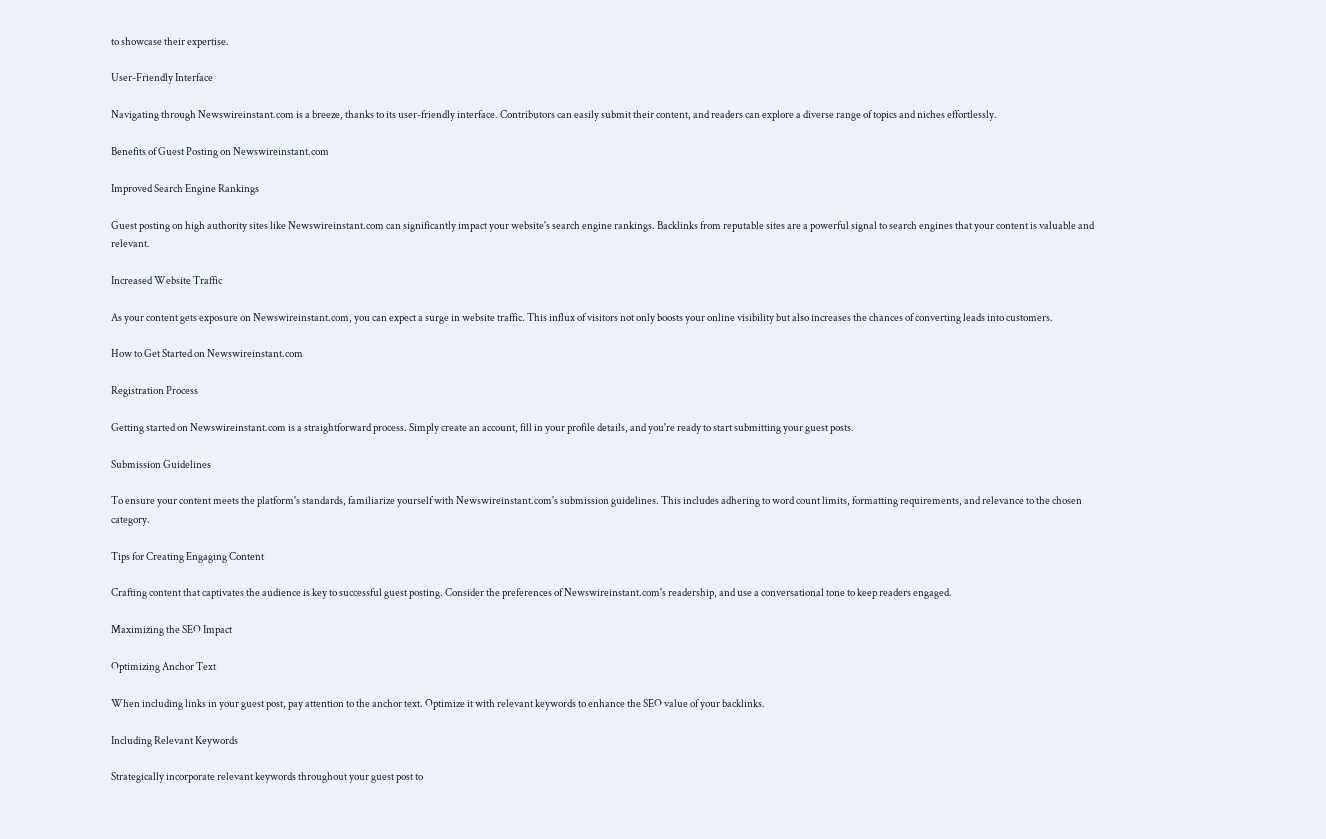to showcase their expertise.

User-Friendly Interface

Navigating through Newswireinstant.com is a breeze, thanks to its user-friendly interface. Contributors can easily submit their content, and readers can explore a diverse range of topics and niches effortlessly.

Benefits of Guest Posting on Newswireinstant.com

Improved Search Engine Rankings

Guest posting on high authority sites like Newswireinstant.com can significantly impact your website's search engine rankings. Backlinks from reputable sites are a powerful signal to search engines that your content is valuable and relevant.

Increased Website Traffic

As your content gets exposure on Newswireinstant.com, you can expect a surge in website traffic. This influx of visitors not only boosts your online visibility but also increases the chances of converting leads into customers.

How to Get Started on Newswireinstant.com

Registration Process

Getting started on Newswireinstant.com is a straightforward process. Simply create an account, fill in your profile details, and you're ready to start submitting your guest posts.

Submission Guidelines

To ensure your content meets the platform's standards, familiarize yourself with Newswireinstant.com's submission guidelines. This includes adhering to word count limits, formatting requirements, and relevance to the chosen category.

Tips for Creating Engaging Content

Crafting content that captivates the audience is key to successful guest posting. Consider the preferences of Newswireinstant.com's readership, and use a conversational tone to keep readers engaged.

Maximizing the SEO Impact

Optimizing Anchor Text

When including links in your guest post, pay attention to the anchor text. Optimize it with relevant keywords to enhance the SEO value of your backlinks.

Including Relevant Keywords

Strategically incorporate relevant keywords throughout your guest post to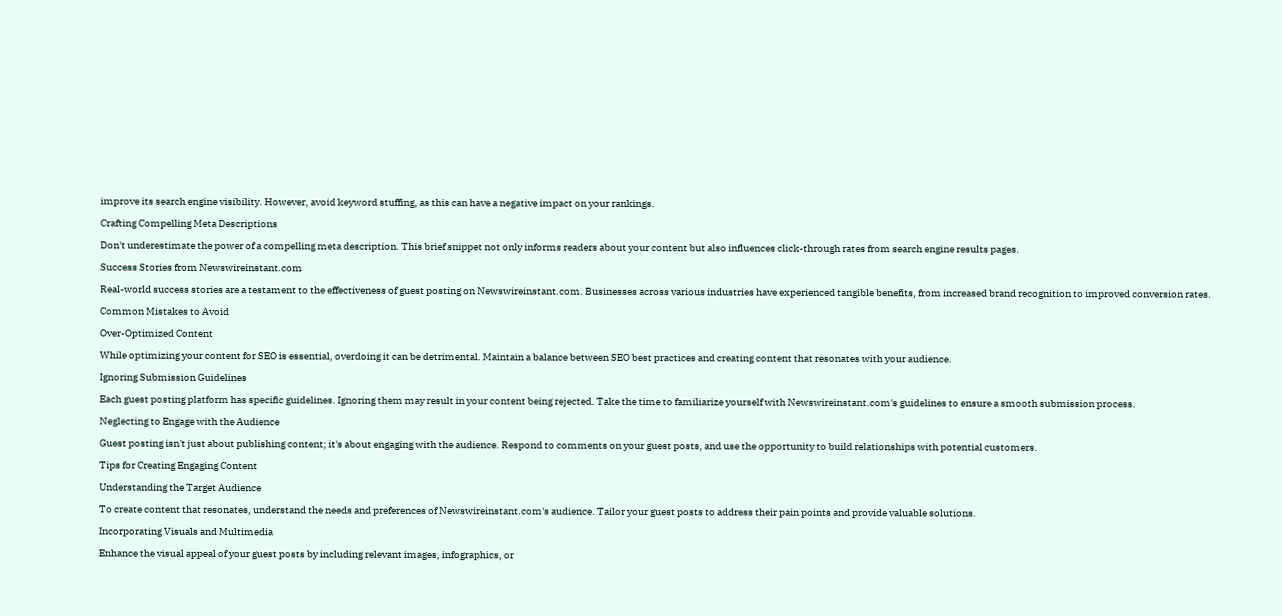improve its search engine visibility. However, avoid keyword stuffing, as this can have a negative impact on your rankings.

Crafting Compelling Meta Descriptions

Don't underestimate the power of a compelling meta description. This brief snippet not only informs readers about your content but also influences click-through rates from search engine results pages.

Success Stories from Newswireinstant.com

Real-world success stories are a testament to the effectiveness of guest posting on Newswireinstant.com. Businesses across various industries have experienced tangible benefits, from increased brand recognition to improved conversion rates.

Common Mistakes to Avoid

Over-Optimized Content

While optimizing your content for SEO is essential, overdoing it can be detrimental. Maintain a balance between SEO best practices and creating content that resonates with your audience.

Ignoring Submission Guidelines

Each guest posting platform has specific guidelines. Ignoring them may result in your content being rejected. Take the time to familiarize yourself with Newswireinstant.com's guidelines to ensure a smooth submission process.

Neglecting to Engage with the Audience

Guest posting isn't just about publishing content; it's about engaging with the audience. Respond to comments on your guest posts, and use the opportunity to build relationships with potential customers.

Tips for Creating Engaging Content

Understanding the Target Audience

To create content that resonates, understand the needs and preferences of Newswireinstant.com's audience. Tailor your guest posts to address their pain points and provide valuable solutions.

Incorporating Visuals and Multimedia

Enhance the visual appeal of your guest posts by including relevant images, infographics, or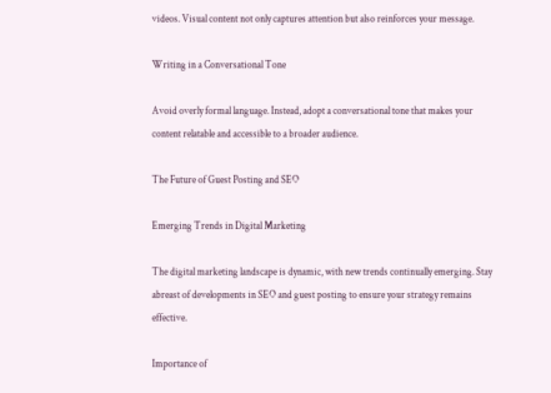videos. Visual content not only captures attention but also reinforces your message.

Writing in a Conversational Tone

Avoid overly formal language. Instead, adopt a conversational tone that makes your content relatable and accessible to a broader audience.

The Future of Guest Posting and SEO

Emerging Trends in Digital Marketing

The digital marketing landscape is dynamic, with new trends continually emerging. Stay abreast of developments in SEO and guest posting to ensure your strategy remains effective.

Importance of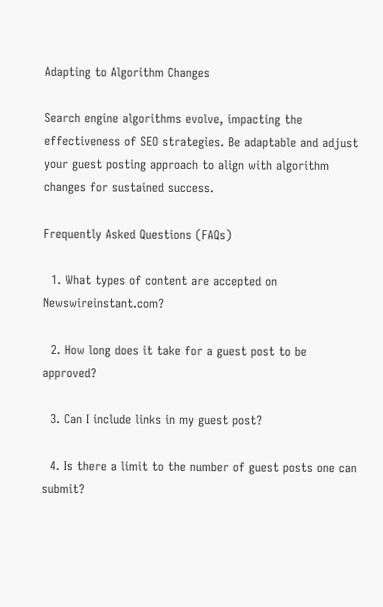Adapting to Algorithm Changes

Search engine algorithms evolve, impacting the effectiveness of SEO strategies. Be adaptable and adjust your guest posting approach to align with algorithm changes for sustained success.

Frequently Asked Questions (FAQs)

  1. What types of content are accepted on Newswireinstant.com?

  2. How long does it take for a guest post to be approved?

  3. Can I include links in my guest post?

  4. Is there a limit to the number of guest posts one can submit?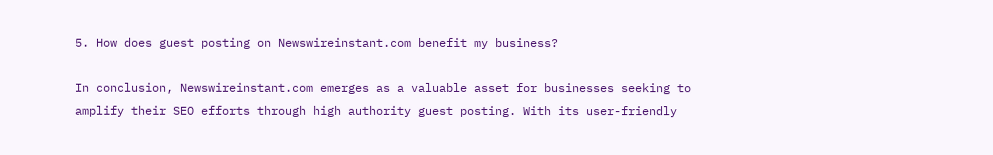5. How does guest posting on Newswireinstant.com benefit my business?

In conclusion, Newswireinstant.com emerges as a valuable asset for businesses seeking to amplify their SEO efforts through high authority guest posting. With its user-friendly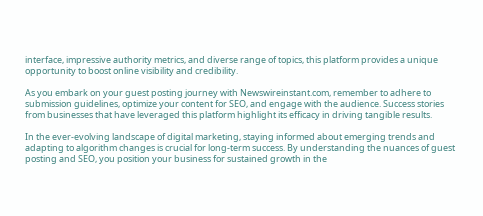interface, impressive authority metrics, and diverse range of topics, this platform provides a unique opportunity to boost online visibility and credibility.

As you embark on your guest posting journey with Newswireinstant.com, remember to adhere to submission guidelines, optimize your content for SEO, and engage with the audience. Success stories from businesses that have leveraged this platform highlight its efficacy in driving tangible results.

In the ever-evolving landscape of digital marketing, staying informed about emerging trends and adapting to algorithm changes is crucial for long-term success. By understanding the nuances of guest posting and SEO, you position your business for sustained growth in the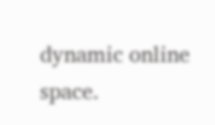dynamic online space.